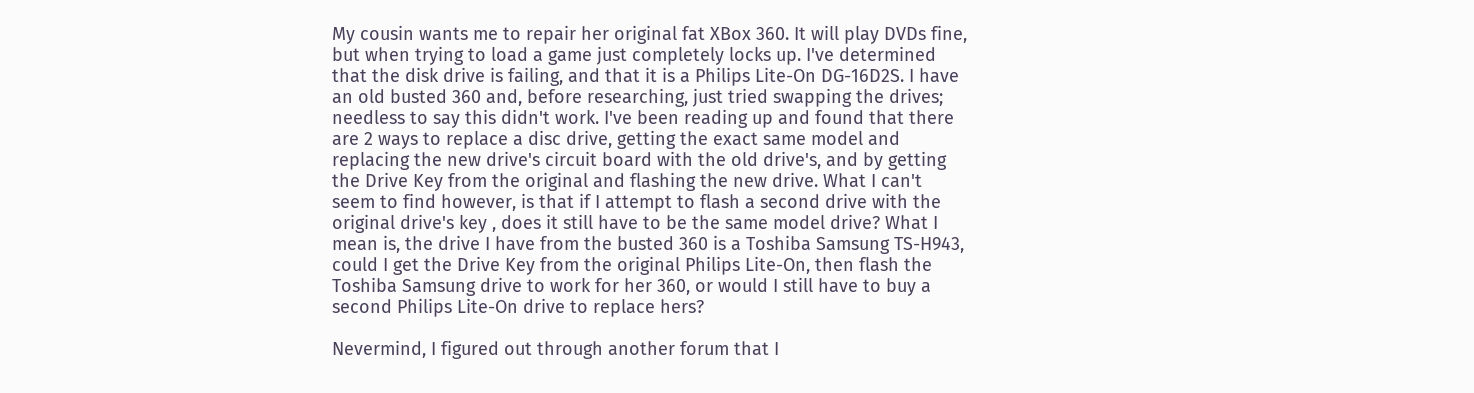My cousin wants me to repair her original fat XBox 360. It will play DVDs fine, but when trying to load a game just completely locks up. I've determined that the disk drive is failing, and that it is a Philips Lite-On DG-16D2S. I have an old busted 360 and, before researching, just tried swapping the drives; needless to say this didn't work. I've been reading up and found that there are 2 ways to replace a disc drive, getting the exact same model and replacing the new drive's circuit board with the old drive's, and by getting the Drive Key from the original and flashing the new drive. What I can't seem to find however, is that if I attempt to flash a second drive with the original drive's key , does it still have to be the same model drive? What I mean is, the drive I have from the busted 360 is a Toshiba Samsung TS-H943, could I get the Drive Key from the original Philips Lite-On, then flash the Toshiba Samsung drive to work for her 360, or would I still have to buy a second Philips Lite-On drive to replace hers?

Nevermind, I figured out through another forum that I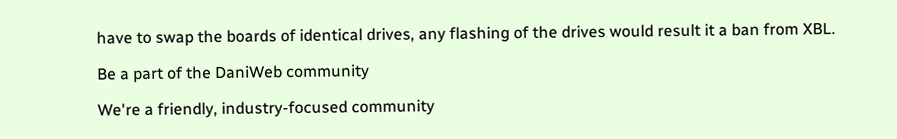have to swap the boards of identical drives, any flashing of the drives would result it a ban from XBL.

Be a part of the DaniWeb community

We're a friendly, industry-focused community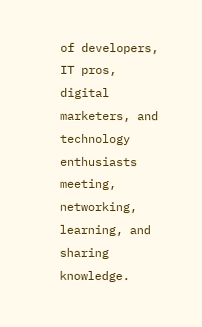of developers, IT pros, digital marketers, and technology enthusiasts meeting, networking, learning, and sharing knowledge.